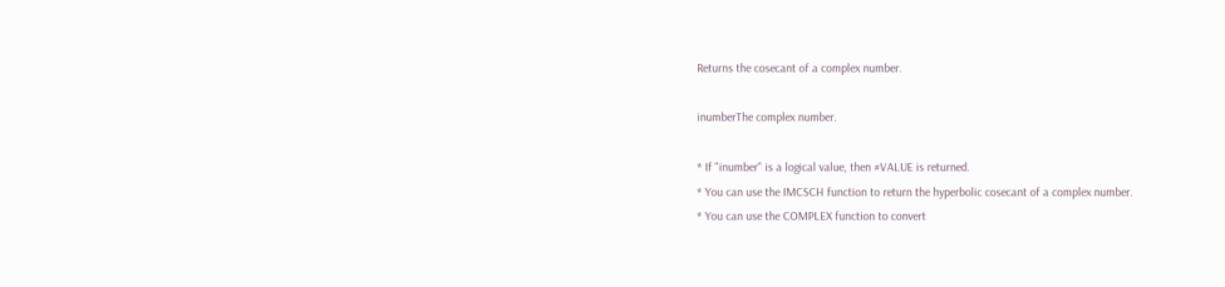Returns the cosecant of a complex number.

inumberThe complex number.

* If "inumber" is a logical value, then #VALUE is returned.
* You can use the IMCSCH function to return the hyperbolic cosecant of a complex number.
* You can use the COMPLEX function to convert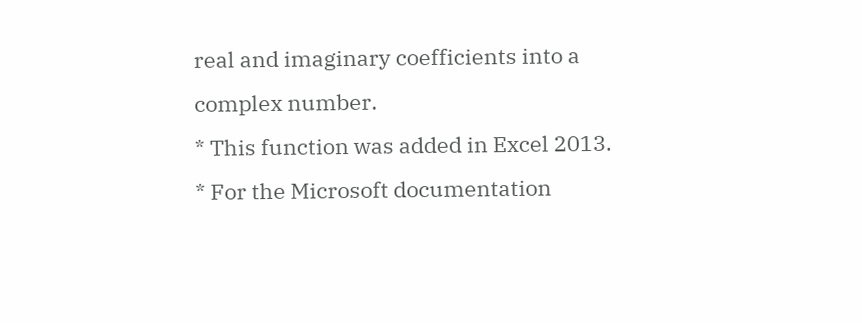real and imaginary coefficients into a complex number.
* This function was added in Excel 2013.
* For the Microsoft documentation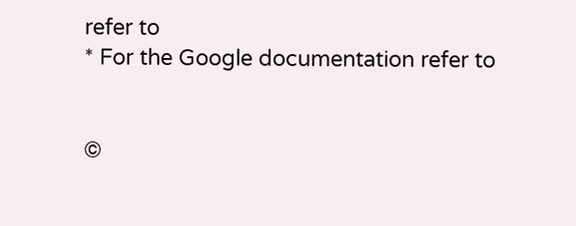refer to
* For the Google documentation refer to


©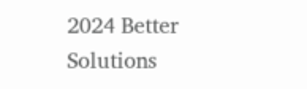2024 Better Solutions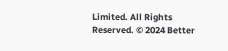Limited. All Rights Reserved. © 2024 Better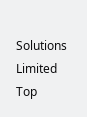Solutions Limited Top